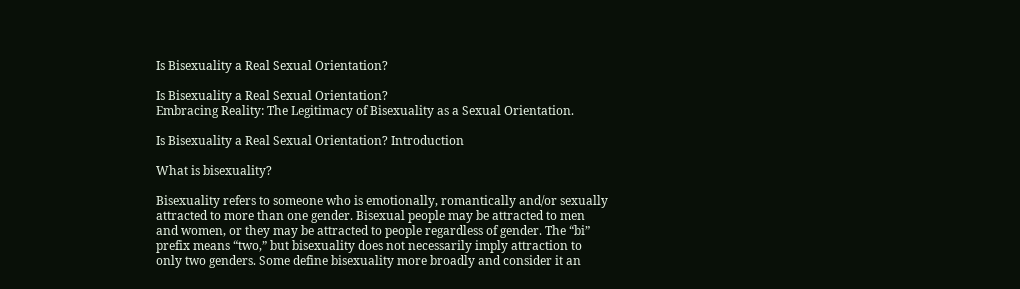Is Bisexuality a Real Sexual Orientation?

Is Bisexuality a Real Sexual Orientation?
Embracing Reality: The Legitimacy of Bisexuality as a Sexual Orientation.

Is Bisexuality a Real Sexual Orientation? Introduction

What is bisexuality?

Bisexuality refers to someone who is emotionally, romantically and/or sexually attracted to more than one gender. Bisexual people may be attracted to men and women, or they may be attracted to people regardless of gender. The “bi” prefix means “two,” but bisexuality does not necessarily imply attraction to only two genders. Some define bisexuality more broadly and consider it an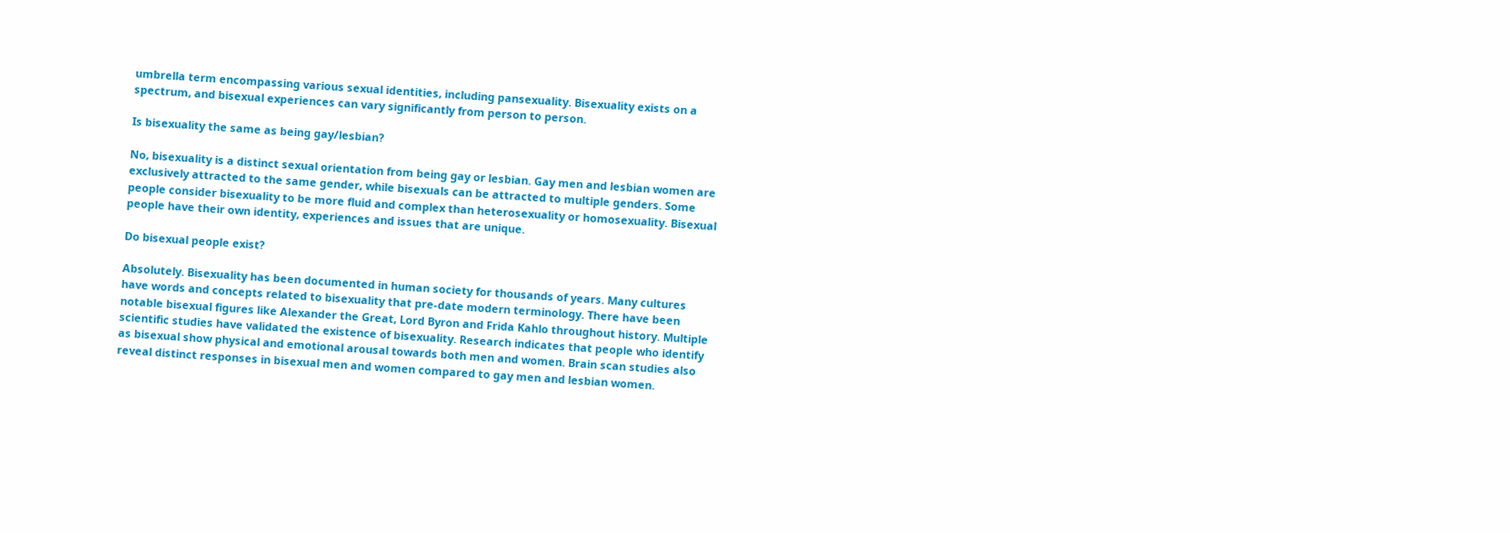umbrella term encompassing various sexual identities, including pansexuality. Bisexuality exists on a spectrum, and bisexual experiences can vary significantly from person to person.

Is bisexuality the same as being gay/lesbian?

No, bisexuality is a distinct sexual orientation from being gay or lesbian. Gay men and lesbian women are exclusively attracted to the same gender, while bisexuals can be attracted to multiple genders. Some people consider bisexuality to be more fluid and complex than heterosexuality or homosexuality. Bisexual people have their own identity, experiences and issues that are unique.

Do bisexual people exist?

Absolutely. Bisexuality has been documented in human society for thousands of years. Many cultures have words and concepts related to bisexuality that pre-date modern terminology. There have been notable bisexual figures like Alexander the Great, Lord Byron and Frida Kahlo throughout history. Multiple scientific studies have validated the existence of bisexuality. Research indicates that people who identify as bisexual show physical and emotional arousal towards both men and women. Brain scan studies also reveal distinct responses in bisexual men and women compared to gay men and lesbian women.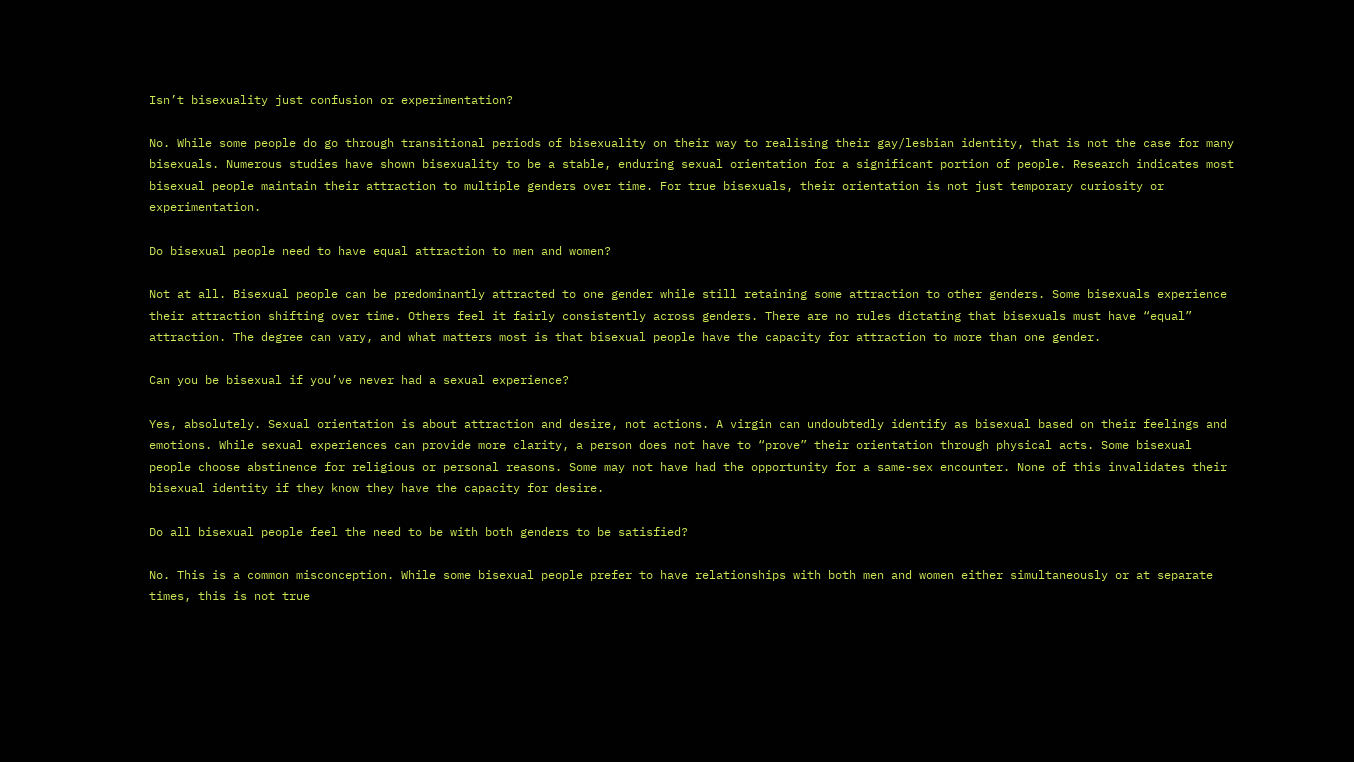Isn’t bisexuality just confusion or experimentation?

No. While some people do go through transitional periods of bisexuality on their way to realising their gay/lesbian identity, that is not the case for many bisexuals. Numerous studies have shown bisexuality to be a stable, enduring sexual orientation for a significant portion of people. Research indicates most bisexual people maintain their attraction to multiple genders over time. For true bisexuals, their orientation is not just temporary curiosity or experimentation.

Do bisexual people need to have equal attraction to men and women?

Not at all. Bisexual people can be predominantly attracted to one gender while still retaining some attraction to other genders. Some bisexuals experience their attraction shifting over time. Others feel it fairly consistently across genders. There are no rules dictating that bisexuals must have “equal” attraction. The degree can vary, and what matters most is that bisexual people have the capacity for attraction to more than one gender.

Can you be bisexual if you’ve never had a sexual experience?

Yes, absolutely. Sexual orientation is about attraction and desire, not actions. A virgin can undoubtedly identify as bisexual based on their feelings and emotions. While sexual experiences can provide more clarity, a person does not have to “prove” their orientation through physical acts. Some bisexual people choose abstinence for religious or personal reasons. Some may not have had the opportunity for a same-sex encounter. None of this invalidates their bisexual identity if they know they have the capacity for desire.

Do all bisexual people feel the need to be with both genders to be satisfied?

No. This is a common misconception. While some bisexual people prefer to have relationships with both men and women either simultaneously or at separate times, this is not true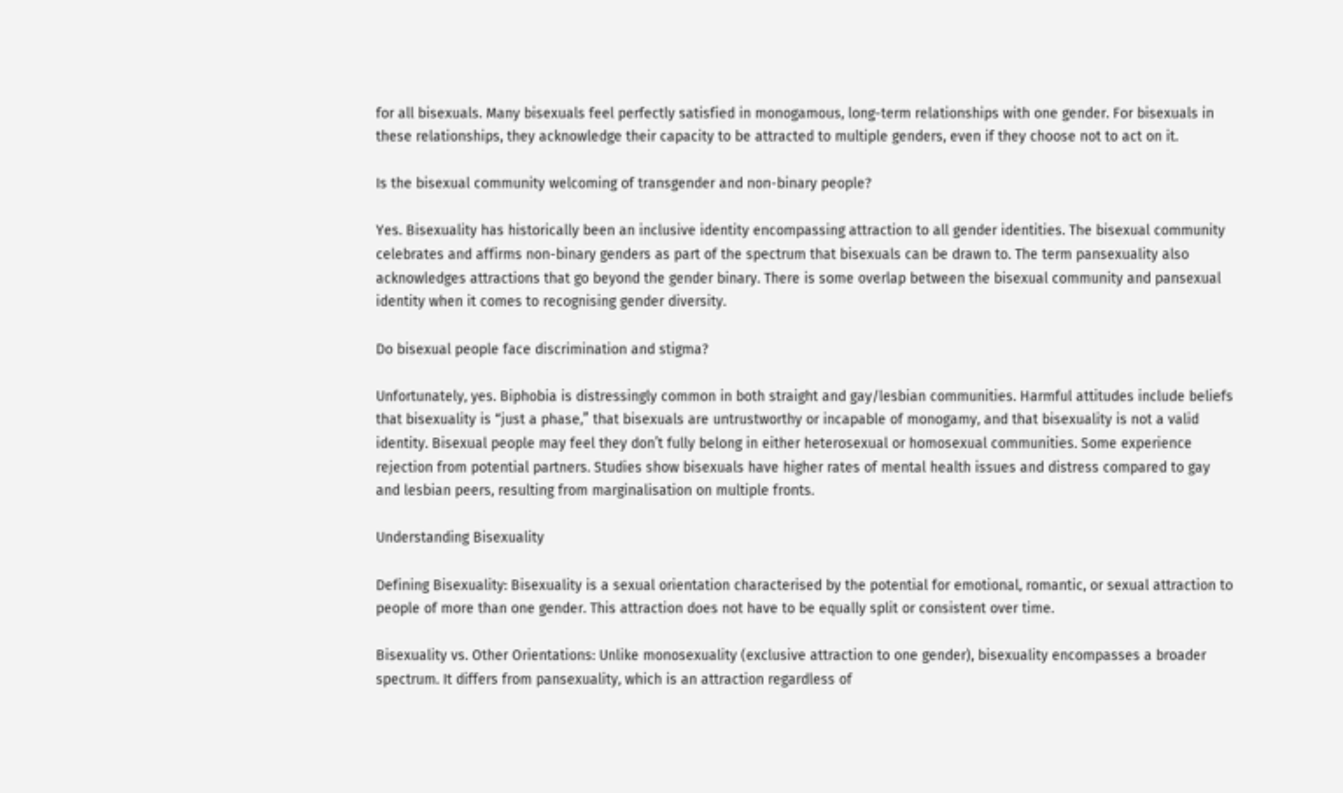for all bisexuals. Many bisexuals feel perfectly satisfied in monogamous, long-term relationships with one gender. For bisexuals in these relationships, they acknowledge their capacity to be attracted to multiple genders, even if they choose not to act on it.

Is the bisexual community welcoming of transgender and non-binary people?

Yes. Bisexuality has historically been an inclusive identity encompassing attraction to all gender identities. The bisexual community celebrates and affirms non-binary genders as part of the spectrum that bisexuals can be drawn to. The term pansexuality also acknowledges attractions that go beyond the gender binary. There is some overlap between the bisexual community and pansexual identity when it comes to recognising gender diversity.

Do bisexual people face discrimination and stigma?

Unfortunately, yes. Biphobia is distressingly common in both straight and gay/lesbian communities. Harmful attitudes include beliefs that bisexuality is “just a phase,” that bisexuals are untrustworthy or incapable of monogamy, and that bisexuality is not a valid identity. Bisexual people may feel they don’t fully belong in either heterosexual or homosexual communities. Some experience rejection from potential partners. Studies show bisexuals have higher rates of mental health issues and distress compared to gay and lesbian peers, resulting from marginalisation on multiple fronts.

Understanding Bisexuality

Defining Bisexuality: Bisexuality is a sexual orientation characterised by the potential for emotional, romantic, or sexual attraction to people of more than one gender. This attraction does not have to be equally split or consistent over time.

Bisexuality vs. Other Orientations: Unlike monosexuality (exclusive attraction to one gender), bisexuality encompasses a broader spectrum. It differs from pansexuality, which is an attraction regardless of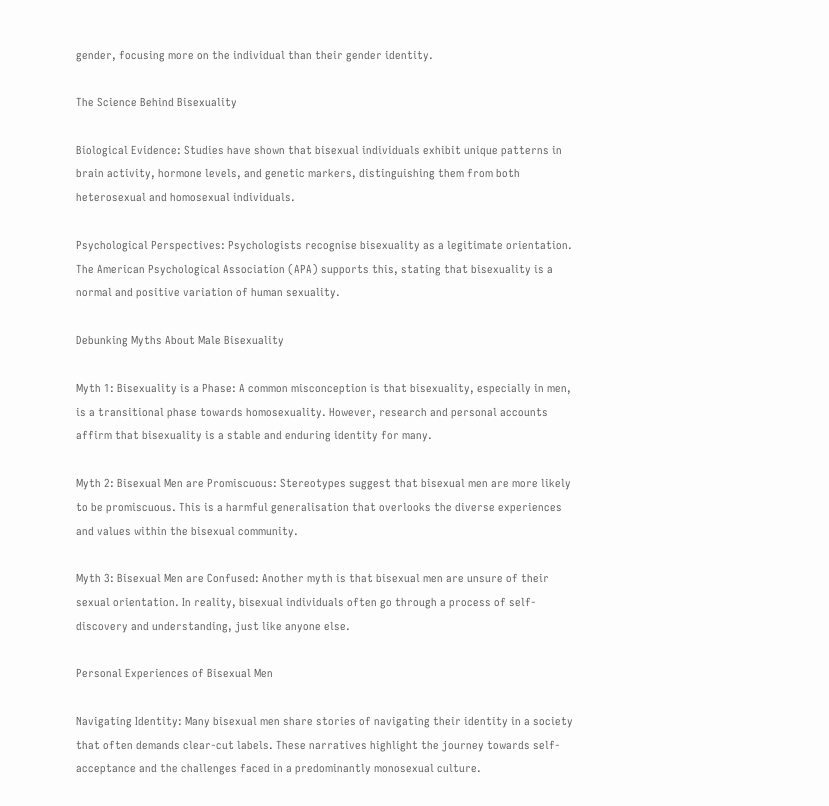gender, focusing more on the individual than their gender identity.

The Science Behind Bisexuality

Biological Evidence: Studies have shown that bisexual individuals exhibit unique patterns in brain activity, hormone levels, and genetic markers, distinguishing them from both heterosexual and homosexual individuals.

Psychological Perspectives: Psychologists recognise bisexuality as a legitimate orientation. The American Psychological Association (APA) supports this, stating that bisexuality is a normal and positive variation of human sexuality.

Debunking Myths About Male Bisexuality

Myth 1: Bisexuality is a Phase: A common misconception is that bisexuality, especially in men, is a transitional phase towards homosexuality. However, research and personal accounts affirm that bisexuality is a stable and enduring identity for many.

Myth 2: Bisexual Men are Promiscuous: Stereotypes suggest that bisexual men are more likely to be promiscuous. This is a harmful generalisation that overlooks the diverse experiences and values within the bisexual community.

Myth 3: Bisexual Men are Confused: Another myth is that bisexual men are unsure of their sexual orientation. In reality, bisexual individuals often go through a process of self-discovery and understanding, just like anyone else.

Personal Experiences of Bisexual Men

Navigating Identity: Many bisexual men share stories of navigating their identity in a society that often demands clear-cut labels. These narratives highlight the journey towards self-acceptance and the challenges faced in a predominantly monosexual culture.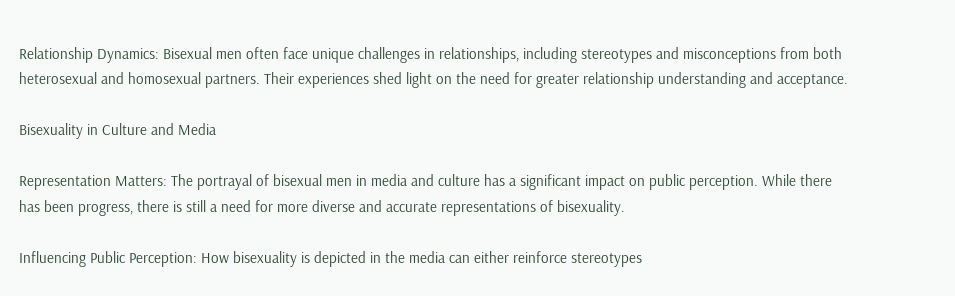Relationship Dynamics: Bisexual men often face unique challenges in relationships, including stereotypes and misconceptions from both heterosexual and homosexual partners. Their experiences shed light on the need for greater relationship understanding and acceptance.

Bisexuality in Culture and Media

Representation Matters: The portrayal of bisexual men in media and culture has a significant impact on public perception. While there has been progress, there is still a need for more diverse and accurate representations of bisexuality.

Influencing Public Perception: How bisexuality is depicted in the media can either reinforce stereotypes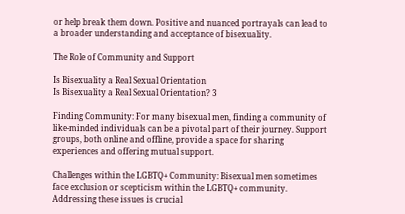or help break them down. Positive and nuanced portrayals can lead to a broader understanding and acceptance of bisexuality.

The Role of Community and Support

Is Bisexuality a Real Sexual Orientation
Is Bisexuality a Real Sexual Orientation? 3

Finding Community: For many bisexual men, finding a community of like-minded individuals can be a pivotal part of their journey. Support groups, both online and offline, provide a space for sharing experiences and offering mutual support.

Challenges within the LGBTQ+ Community: Bisexual men sometimes face exclusion or scepticism within the LGBTQ+ community. Addressing these issues is crucial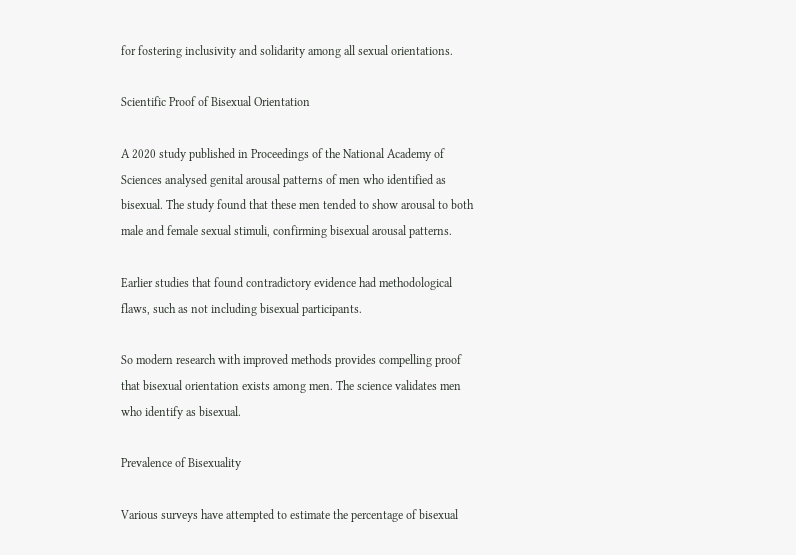for fostering inclusivity and solidarity among all sexual orientations.

Scientific Proof of Bisexual Orientation

A 2020 study published in Proceedings of the National Academy of Sciences analysed genital arousal patterns of men who identified as bisexual. The study found that these men tended to show arousal to both male and female sexual stimuli, confirming bisexual arousal patterns.

Earlier studies that found contradictory evidence had methodological flaws, such as not including bisexual participants.

So modern research with improved methods provides compelling proof that bisexual orientation exists among men. The science validates men who identify as bisexual.

Prevalence of Bisexuality

Various surveys have attempted to estimate the percentage of bisexual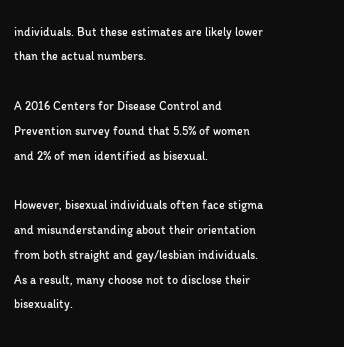individuals. But these estimates are likely lower than the actual numbers.

A 2016 Centers for Disease Control and Prevention survey found that 5.5% of women and 2% of men identified as bisexual.

However, bisexual individuals often face stigma and misunderstanding about their orientation from both straight and gay/lesbian individuals. As a result, many choose not to disclose their bisexuality.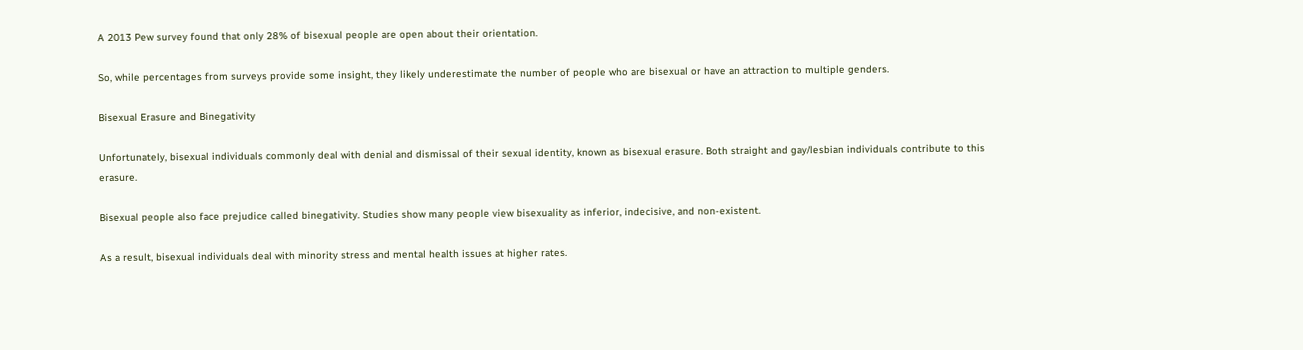A 2013 Pew survey found that only 28% of bisexual people are open about their orientation.

So, while percentages from surveys provide some insight, they likely underestimate the number of people who are bisexual or have an attraction to multiple genders.

Bisexual Erasure and Binegativity

Unfortunately, bisexual individuals commonly deal with denial and dismissal of their sexual identity, known as bisexual erasure. Both straight and gay/lesbian individuals contribute to this erasure.

Bisexual people also face prejudice called binegativity. Studies show many people view bisexuality as inferior, indecisive, and non-existent.

As a result, bisexual individuals deal with minority stress and mental health issues at higher rates.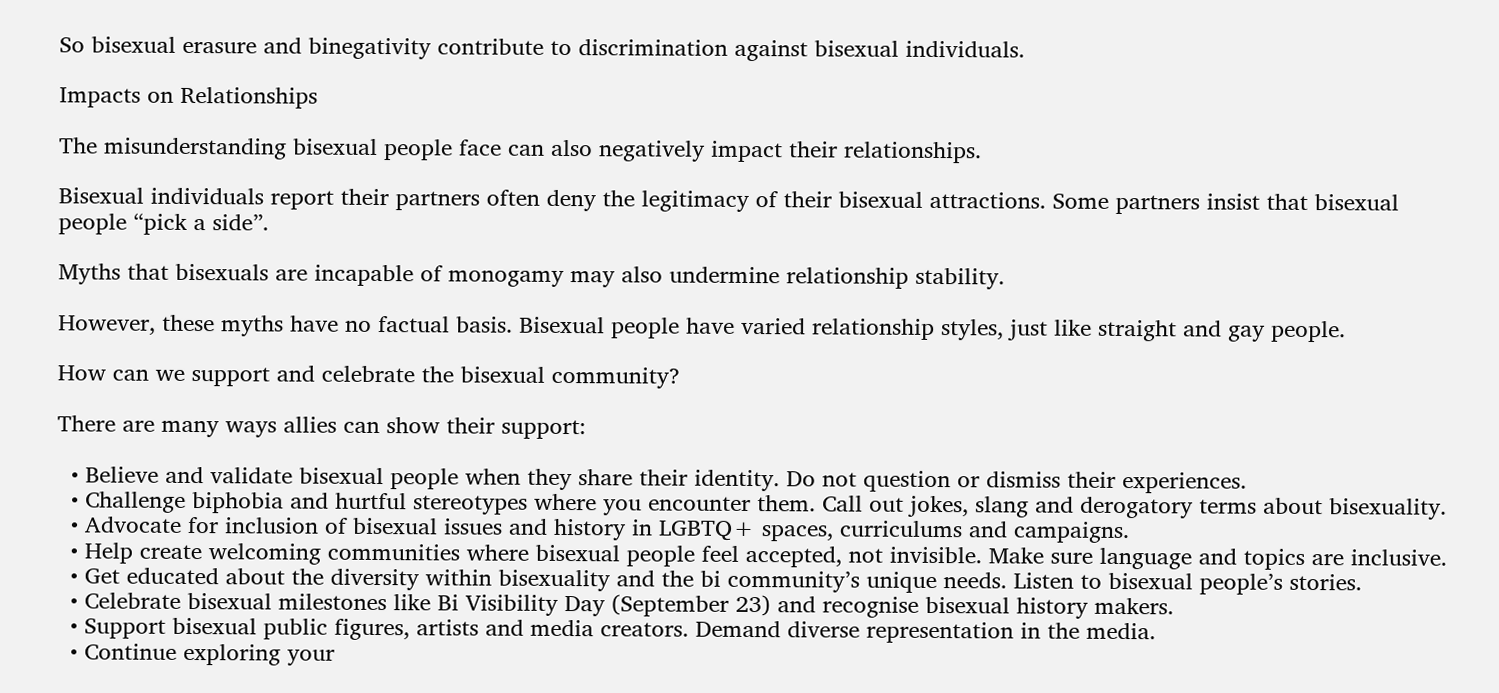So bisexual erasure and binegativity contribute to discrimination against bisexual individuals.

Impacts on Relationships

The misunderstanding bisexual people face can also negatively impact their relationships.

Bisexual individuals report their partners often deny the legitimacy of their bisexual attractions. Some partners insist that bisexual people “pick a side”.

Myths that bisexuals are incapable of monogamy may also undermine relationship stability.

However, these myths have no factual basis. Bisexual people have varied relationship styles, just like straight and gay people.

How can we support and celebrate the bisexual community?

There are many ways allies can show their support:

  • Believe and validate bisexual people when they share their identity. Do not question or dismiss their experiences.
  • Challenge biphobia and hurtful stereotypes where you encounter them. Call out jokes, slang and derogatory terms about bisexuality.
  • Advocate for inclusion of bisexual issues and history in LGBTQ+ spaces, curriculums and campaigns.
  • Help create welcoming communities where bisexual people feel accepted, not invisible. Make sure language and topics are inclusive.
  • Get educated about the diversity within bisexuality and the bi community’s unique needs. Listen to bisexual people’s stories.
  • Celebrate bisexual milestones like Bi Visibility Day (September 23) and recognise bisexual history makers.
  • Support bisexual public figures, artists and media creators. Demand diverse representation in the media.
  • Continue exploring your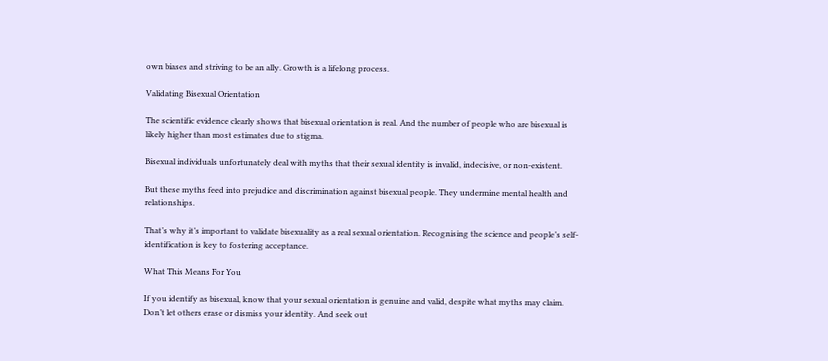own biases and striving to be an ally. Growth is a lifelong process.

Validating Bisexual Orientation

The scientific evidence clearly shows that bisexual orientation is real. And the number of people who are bisexual is likely higher than most estimates due to stigma.

Bisexual individuals unfortunately deal with myths that their sexual identity is invalid, indecisive, or non-existent.

But these myths feed into prejudice and discrimination against bisexual people. They undermine mental health and relationships.

That’s why it’s important to validate bisexuality as a real sexual orientation. Recognising the science and people’s self-identification is key to fostering acceptance.

What This Means For You

If you identify as bisexual, know that your sexual orientation is genuine and valid, despite what myths may claim. Don’t let others erase or dismiss your identity. And seek out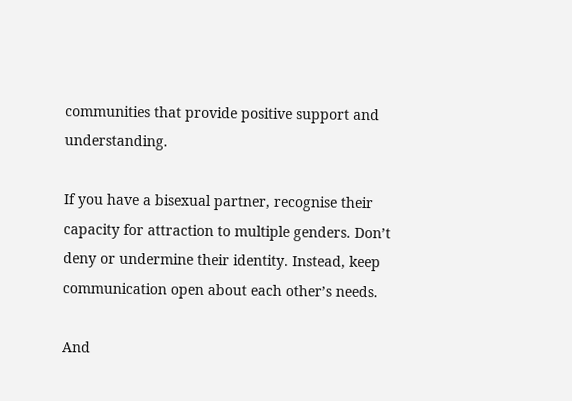communities that provide positive support and understanding.

If you have a bisexual partner, recognise their capacity for attraction to multiple genders. Don’t deny or undermine their identity. Instead, keep communication open about each other’s needs.

And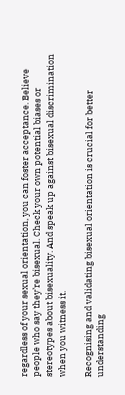regardless of your sexual orientation, you can foster acceptance. Believe people who say they’re bisexual. Check your own potential biases or stereotypes about bisexuality. And speak up against bisexual discrimination when you witness it.

Recognising and validating bisexual orientation is crucial for better understanding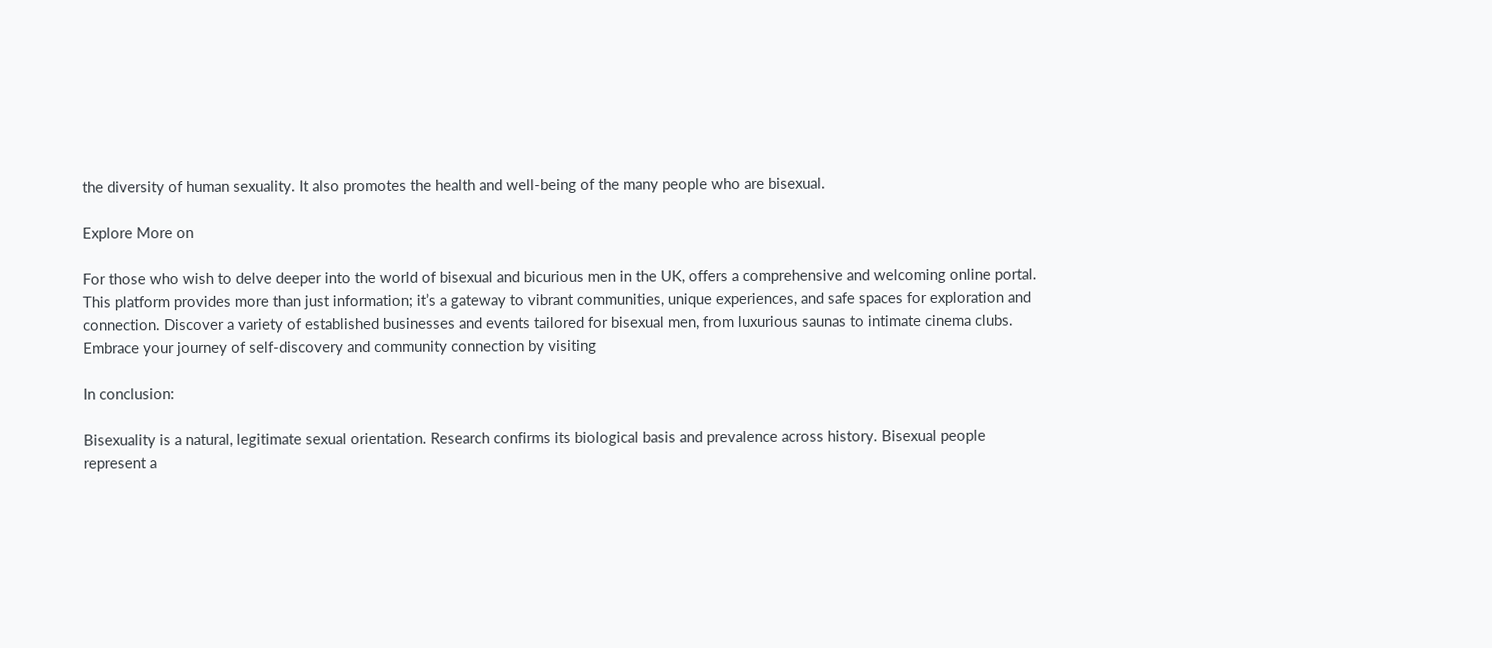the diversity of human sexuality. It also promotes the health and well-being of the many people who are bisexual.

Explore More on

For those who wish to delve deeper into the world of bisexual and bicurious men in the UK, offers a comprehensive and welcoming online portal. This platform provides more than just information; it’s a gateway to vibrant communities, unique experiences, and safe spaces for exploration and connection. Discover a variety of established businesses and events tailored for bisexual men, from luxurious saunas to intimate cinema clubs. Embrace your journey of self-discovery and community connection by visiting

In conclusion:

Bisexuality is a natural, legitimate sexual orientation. Research confirms its biological basis and prevalence across history. Bisexual people represent a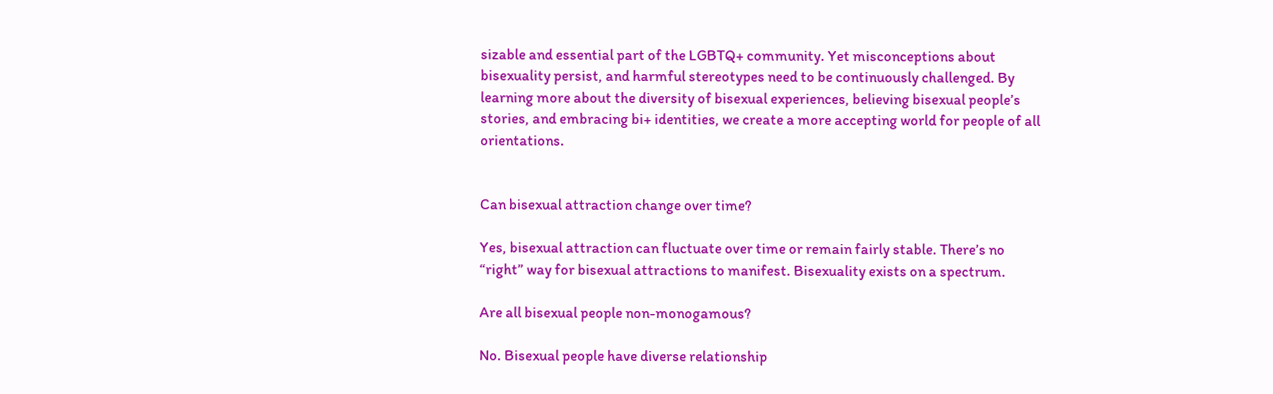sizable and essential part of the LGBTQ+ community. Yet misconceptions about bisexuality persist, and harmful stereotypes need to be continuously challenged. By learning more about the diversity of bisexual experiences, believing bisexual people’s stories, and embracing bi+ identities, we create a more accepting world for people of all orientations.


Can bisexual attraction change over time?

Yes, bisexual attraction can fluctuate over time or remain fairly stable. There’s no “right” way for bisexual attractions to manifest. Bisexuality exists on a spectrum.

Are all bisexual people non-monogamous?

No. Bisexual people have diverse relationship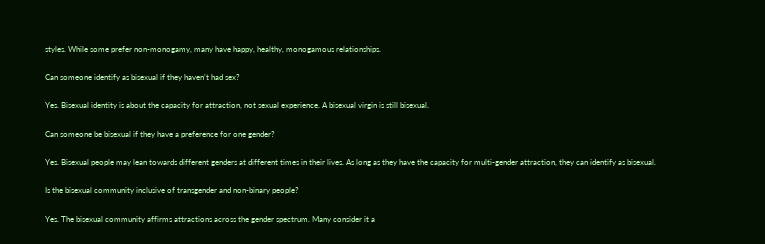styles. While some prefer non-monogamy, many have happy, healthy, monogamous relationships.

Can someone identify as bisexual if they haven’t had sex?

Yes. Bisexual identity is about the capacity for attraction, not sexual experience. A bisexual virgin is still bisexual.

Can someone be bisexual if they have a preference for one gender?

Yes. Bisexual people may lean towards different genders at different times in their lives. As long as they have the capacity for multi-gender attraction, they can identify as bisexual.

Is the bisexual community inclusive of transgender and non-binary people?

Yes. The bisexual community affirms attractions across the gender spectrum. Many consider it a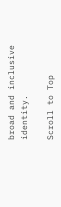broad and inclusive identity.

Scroll to Top